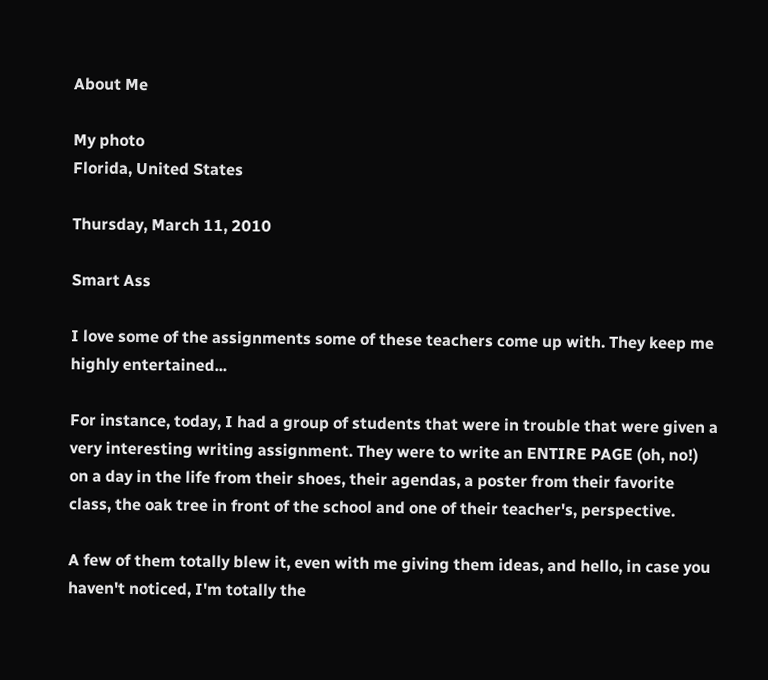About Me

My photo
Florida, United States

Thursday, March 11, 2010

Smart Ass

I love some of the assignments some of these teachers come up with. They keep me highly entertained...

For instance, today, I had a group of students that were in trouble that were given a very interesting writing assignment. They were to write an ENTIRE PAGE (oh, no!) on a day in the life from their shoes, their agendas, a poster from their favorite class, the oak tree in front of the school and one of their teacher's, perspective.

A few of them totally blew it, even with me giving them ideas, and hello, in case you haven't noticed, I'm totally the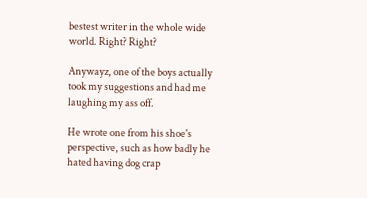bestest writer in the whole wide world. Right? Right?

Anywayz, one of the boys actually took my suggestions and had me laughing my ass off.

He wrote one from his shoe's perspective, such as how badly he hated having dog crap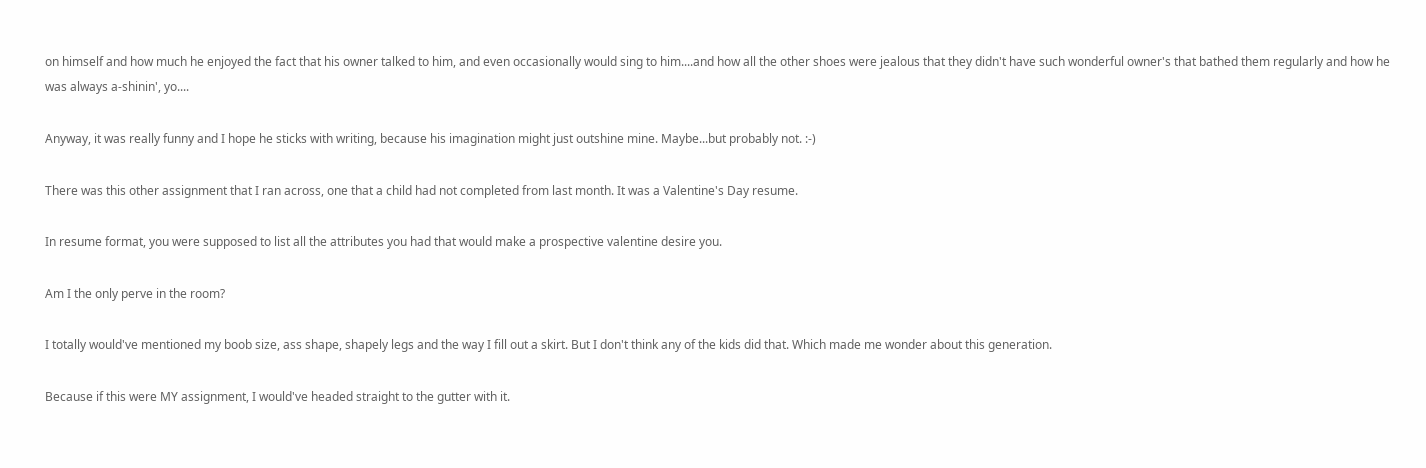on himself and how much he enjoyed the fact that his owner talked to him, and even occasionally would sing to him....and how all the other shoes were jealous that they didn't have such wonderful owner's that bathed them regularly and how he was always a-shinin', yo....

Anyway, it was really funny and I hope he sticks with writing, because his imagination might just outshine mine. Maybe...but probably not. :-)

There was this other assignment that I ran across, one that a child had not completed from last month. It was a Valentine's Day resume.

In resume format, you were supposed to list all the attributes you had that would make a prospective valentine desire you.

Am I the only perve in the room?

I totally would've mentioned my boob size, ass shape, shapely legs and the way I fill out a skirt. But I don't think any of the kids did that. Which made me wonder about this generation.

Because if this were MY assignment, I would've headed straight to the gutter with it.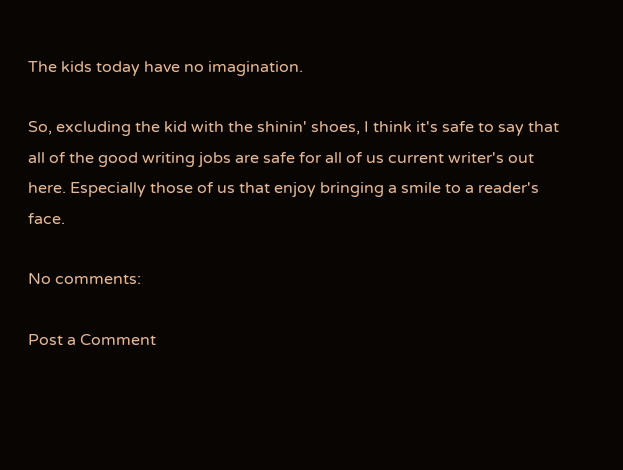The kids today have no imagination.

So, excluding the kid with the shinin' shoes, I think it's safe to say that all of the good writing jobs are safe for all of us current writer's out here. Especially those of us that enjoy bringing a smile to a reader's face.

No comments:

Post a Comment